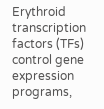Erythroid transcription factors (TFs) control gene expression programs,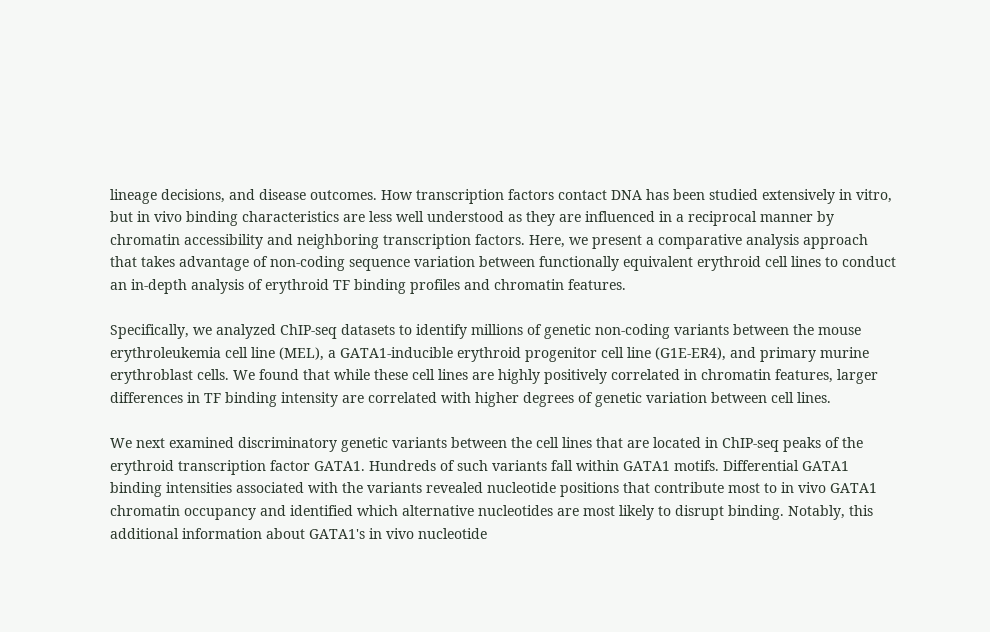lineage decisions, and disease outcomes. How transcription factors contact DNA has been studied extensively in vitro, but in vivo binding characteristics are less well understood as they are influenced in a reciprocal manner by chromatin accessibility and neighboring transcription factors. Here, we present a comparative analysis approach that takes advantage of non-coding sequence variation between functionally equivalent erythroid cell lines to conduct an in-depth analysis of erythroid TF binding profiles and chromatin features.

Specifically, we analyzed ChIP-seq datasets to identify millions of genetic non-coding variants between the mouse erythroleukemia cell line (MEL), a GATA1-inducible erythroid progenitor cell line (G1E-ER4), and primary murine erythroblast cells. We found that while these cell lines are highly positively correlated in chromatin features, larger differences in TF binding intensity are correlated with higher degrees of genetic variation between cell lines.

We next examined discriminatory genetic variants between the cell lines that are located in ChIP-seq peaks of the erythroid transcription factor GATA1. Hundreds of such variants fall within GATA1 motifs. Differential GATA1 binding intensities associated with the variants revealed nucleotide positions that contribute most to in vivo GATA1 chromatin occupancy and identified which alternative nucleotides are most likely to disrupt binding. Notably, this additional information about GATA1's in vivo nucleotide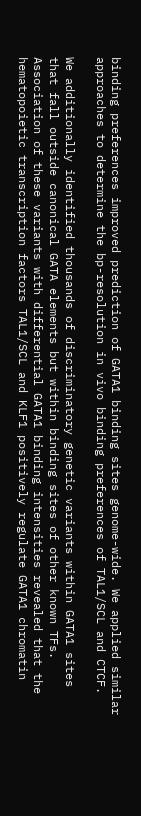binding preferences improved prediction of GATA1 binding sites genome-wide. We applied similar approaches to determine the bp-resolution in vivo binding preferences of TAL1/SCL and CTCF.

We additionally identified thousands of discriminatory genetic variants within GATA1 sites that fall outside canonical GATA elements but within binding sites of other known TFs. Association of these variants with differential GATA1 binding intensities revealed that the hematopoietic transcription factors TAL1/SCL and KLF1 positively regulate GATA1 chromatin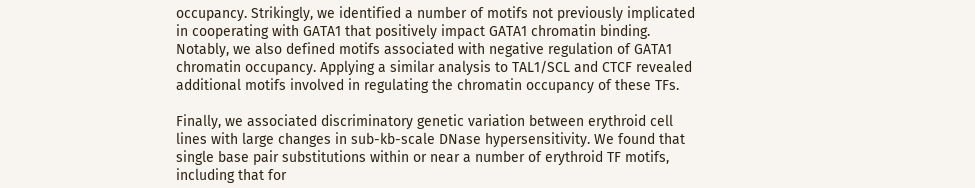occupancy. Strikingly, we identified a number of motifs not previously implicated in cooperating with GATA1 that positively impact GATA1 chromatin binding. Notably, we also defined motifs associated with negative regulation of GATA1 chromatin occupancy. Applying a similar analysis to TAL1/SCL and CTCF revealed additional motifs involved in regulating the chromatin occupancy of these TFs.

Finally, we associated discriminatory genetic variation between erythroid cell lines with large changes in sub-kb-scale DNase hypersensitivity. We found that single base pair substitutions within or near a number of erythroid TF motifs, including that for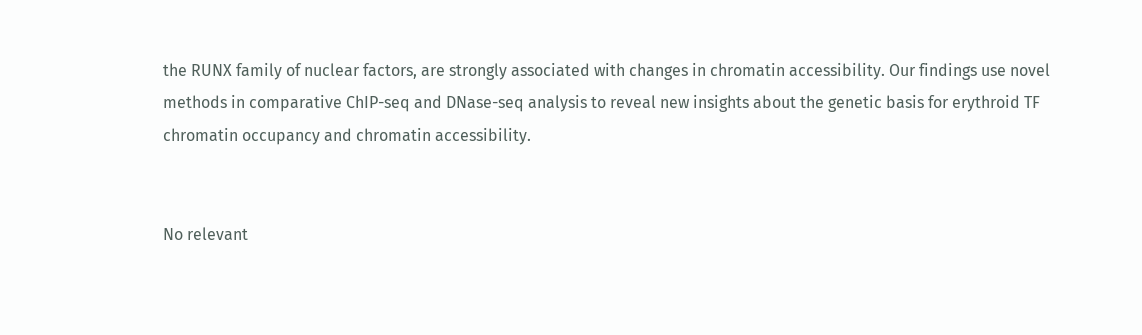the RUNX family of nuclear factors, are strongly associated with changes in chromatin accessibility. Our findings use novel methods in comparative ChIP-seq and DNase-seq analysis to reveal new insights about the genetic basis for erythroid TF chromatin occupancy and chromatin accessibility.


No relevant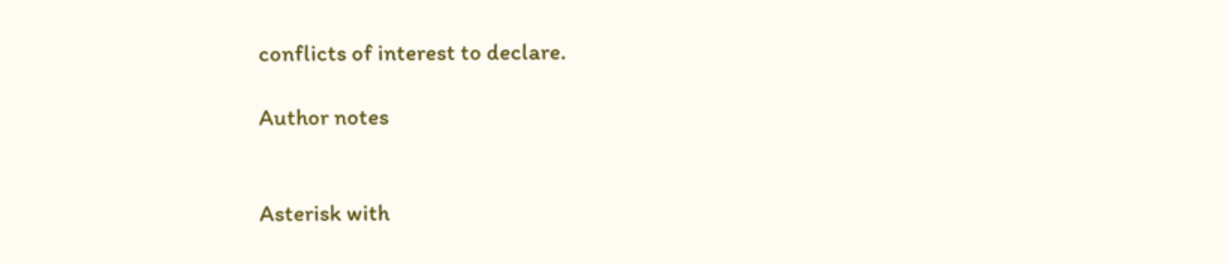conflicts of interest to declare.

Author notes


Asterisk with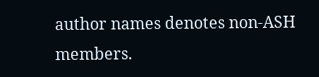author names denotes non-ASH members.